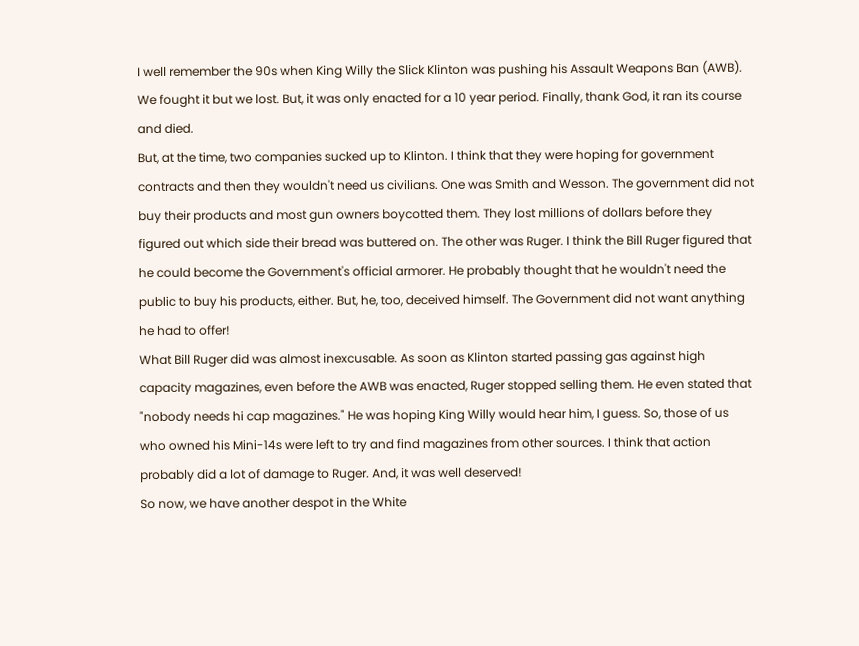I well remember the 90s when King Willy the Slick Klinton was pushing his Assault Weapons Ban (AWB). We fought it but we lost. But, it was only enacted for a 10 year period. Finally, thank God, it ran its course and died.
But, at the time, two companies sucked up to Klinton. I think that they were hoping for government contracts and then they wouldn't need us civilians. One was Smith and Wesson. The government did not buy their products and most gun owners boycotted them. They lost millions of dollars before they figured out which side their bread was buttered on. The other was Ruger. I think the Bill Ruger figured that he could become the Government's official armorer. He probably thought that he wouldn't need the public to buy his products, either. But, he, too, deceived himself. The Government did not want anything he had to offer!
What Bill Ruger did was almost inexcusable. As soon as Klinton started passing gas against high capacity magazines, even before the AWB was enacted, Ruger stopped selling them. He even stated that "nobody needs hi cap magazines." He was hoping King Willy would hear him, I guess. So, those of us who owned his Mini-14s were left to try and find magazines from other sources. I think that action probably did a lot of damage to Ruger. And, it was well deserved!
So now, we have another despot in the White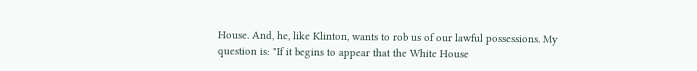House. And, he, like Klinton, wants to rob us of our lawful possessions. My question is: "If it begins to appear that the White House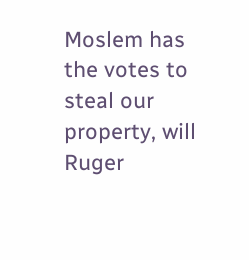Moslem has the votes to steal our property, will Ruger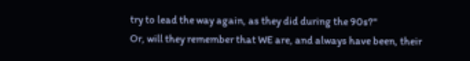try to lead the way again, as they did during the 90s?"
Or, will they remember that WE are, and always have been, their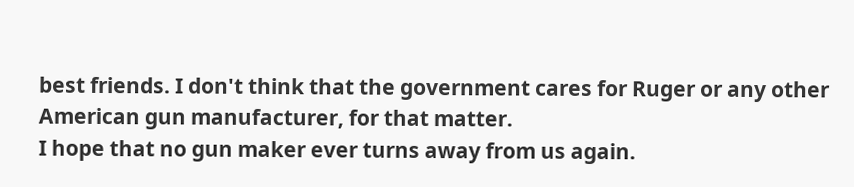best friends. I don't think that the government cares for Ruger or any other American gun manufacturer, for that matter.
I hope that no gun maker ever turns away from us again.